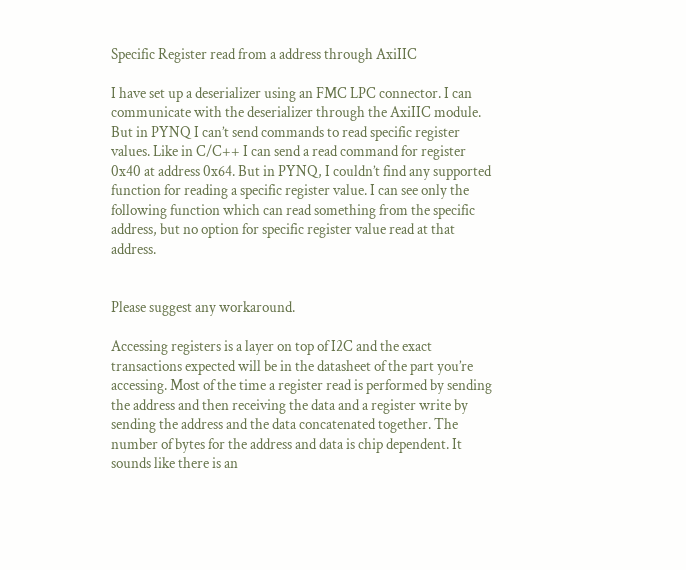Specific Register read from a address through AxiIIC

I have set up a deserializer using an FMC LPC connector. I can communicate with the deserializer through the AxiIIC module. But in PYNQ I can’t send commands to read specific register values. Like in C/C++ I can send a read command for register 0x40 at address 0x64. But in PYNQ, I couldn’t find any supported function for reading a specific register value. I can see only the following function which can read something from the specific address, but no option for specific register value read at that address.


Please suggest any workaround.

Accessing registers is a layer on top of I2C and the exact transactions expected will be in the datasheet of the part you’re accessing. Most of the time a register read is performed by sending the address and then receiving the data and a register write by sending the address and the data concatenated together. The number of bytes for the address and data is chip dependent. It sounds like there is an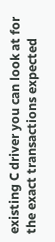existing C driver you can look at for the exact transactions expected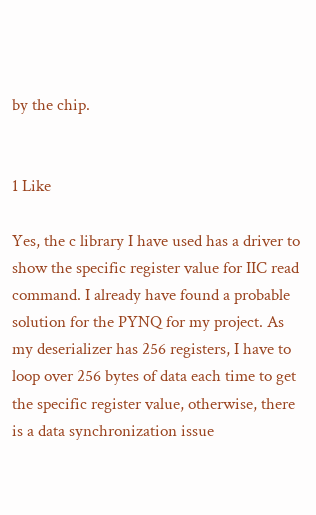by the chip.


1 Like

Yes, the c library I have used has a driver to show the specific register value for IIC read command. I already have found a probable solution for the PYNQ for my project. As my deserializer has 256 registers, I have to loop over 256 bytes of data each time to get the specific register value, otherwise, there is a data synchronization issue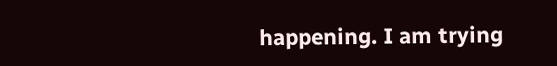happening. I am trying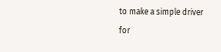to make a simple driver for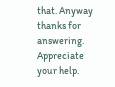that. Anyway thanks for answering. Appreciate your help.